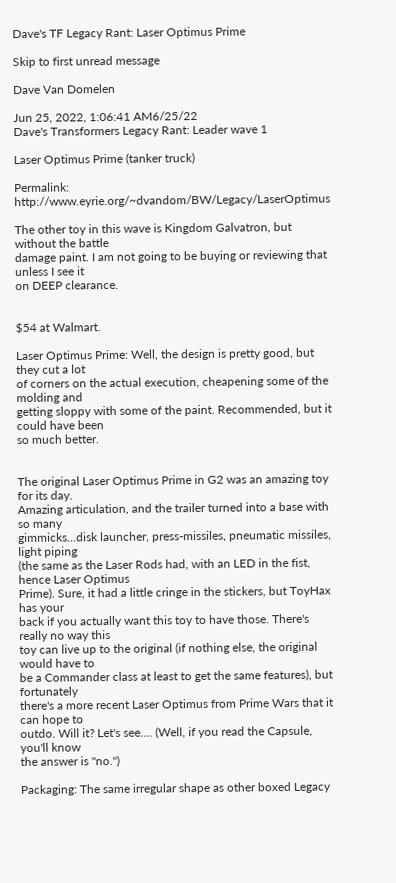Dave's TF Legacy Rant: Laser Optimus Prime

Skip to first unread message

Dave Van Domelen

Jun 25, 2022, 1:06:41 AM6/25/22
Dave's Transformers Legacy Rant: Leader wave 1

Laser Optimus Prime (tanker truck)

Permalink: http://www.eyrie.org/~dvandom/BW/Legacy/LaserOptimus

The other toy in this wave is Kingdom Galvatron, but without the battle
damage paint. I am not going to be buying or reviewing that unless I see it
on DEEP clearance.


$54 at Walmart.

Laser Optimus Prime: Well, the design is pretty good, but they cut a lot
of corners on the actual execution, cheapening some of the molding and
getting sloppy with some of the paint. Recommended, but it could have been
so much better.


The original Laser Optimus Prime in G2 was an amazing toy for its day.
Amazing articulation, and the trailer turned into a base with so many
gimmicks...disk launcher, press-missiles, pneumatic missiles, light piping
(the same as the Laser Rods had, with an LED in the fist, hence Laser Optimus
Prime). Sure, it had a little cringe in the stickers, but ToyHax has your
back if you actually want this toy to have those. There's really no way this
toy can live up to the original (if nothing else, the original would have to
be a Commander class at least to get the same features), but fortunately
there's a more recent Laser Optimus from Prime Wars that it can hope to
outdo. Will it? Let's see.... (Well, if you read the Capsule, you'll know
the answer is "no.")

Packaging: The same irregular shape as other boxed Legacy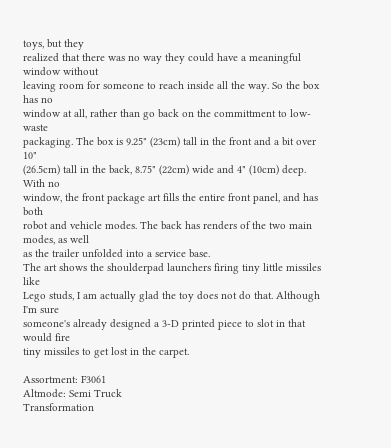toys, but they
realized that there was no way they could have a meaningful window without
leaving room for someone to reach inside all the way. So the box has no
window at all, rather than go back on the committment to low-waste
packaging. The box is 9.25" (23cm) tall in the front and a bit over 10"
(26.5cm) tall in the back, 8.75" (22cm) wide and 4" (10cm) deep. With no
window, the front package art fills the entire front panel, and has both
robot and vehicle modes. The back has renders of the two main modes, as well
as the trailer unfolded into a service base.
The art shows the shoulderpad launchers firing tiny little missiles like
Lego studs, I am actually glad the toy does not do that. Although I'm sure
someone's already designed a 3-D printed piece to slot in that would fire
tiny missiles to get lost in the carpet.

Assortment: F3061
Altmode: Semi Truck
Transformation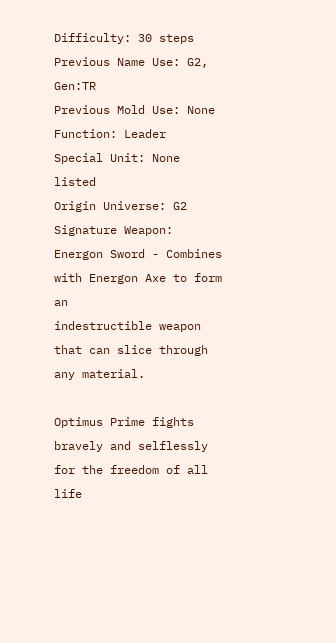Difficulty: 30 steps
Previous Name Use: G2, Gen:TR
Previous Mold Use: None
Function: Leader
Special Unit: None listed
Origin Universe: G2
Signature Weapon: Energon Sword - Combines with Energon Axe to form an
indestructible weapon that can slice through any material.

Optimus Prime fights bravely and selflessly for the freedom of all life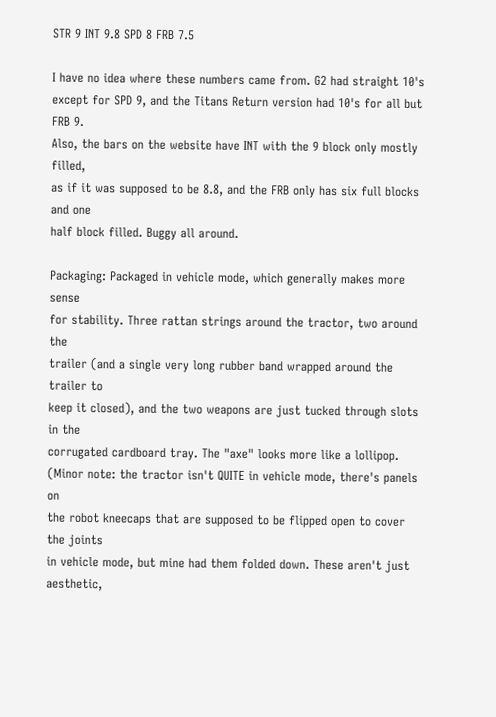STR 9 INT 9.8 SPD 8 FRB 7.5

I have no idea where these numbers came from. G2 had straight 10's
except for SPD 9, and the Titans Return version had 10's for all but FRB 9.
Also, the bars on the website have INT with the 9 block only mostly filled,
as if it was supposed to be 8.8, and the FRB only has six full blocks and one
half block filled. Buggy all around.

Packaging: Packaged in vehicle mode, which generally makes more sense
for stability. Three rattan strings around the tractor, two around the
trailer (and a single very long rubber band wrapped around the trailer to
keep it closed), and the two weapons are just tucked through slots in the
corrugated cardboard tray. The "axe" looks more like a lollipop.
(Minor note: the tractor isn't QUITE in vehicle mode, there's panels on
the robot kneecaps that are supposed to be flipped open to cover the joints
in vehicle mode, but mine had them folded down. These aren't just aesthetic,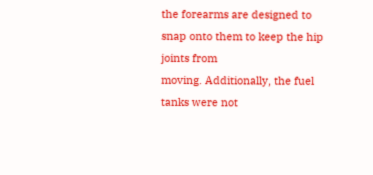the forearms are designed to snap onto them to keep the hip joints from
moving. Additionally, the fuel tanks were not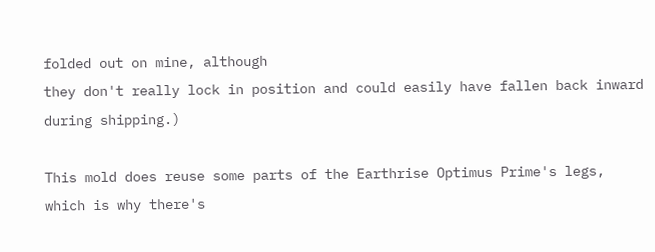folded out on mine, although
they don't really lock in position and could easily have fallen back inward
during shipping.)

This mold does reuse some parts of the Earthrise Optimus Prime's legs,
which is why there's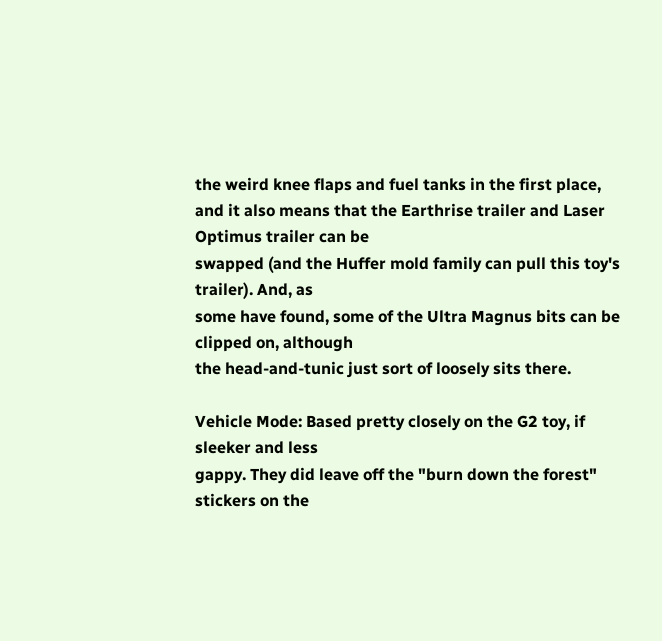the weird knee flaps and fuel tanks in the first place,
and it also means that the Earthrise trailer and Laser Optimus trailer can be
swapped (and the Huffer mold family can pull this toy's trailer). And, as
some have found, some of the Ultra Magnus bits can be clipped on, although
the head-and-tunic just sort of loosely sits there.

Vehicle Mode: Based pretty closely on the G2 toy, if sleeker and less
gappy. They did leave off the "burn down the forest" stickers on the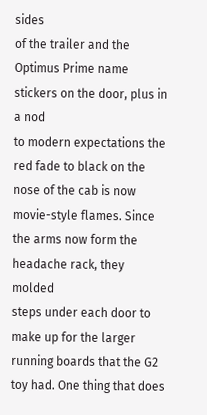sides
of the trailer and the Optimus Prime name stickers on the door, plus in a nod
to modern expectations the red fade to black on the nose of the cab is now
movie-style flames. Since the arms now form the headache rack, they molded
steps under each door to make up for the larger running boards that the G2
toy had. One thing that does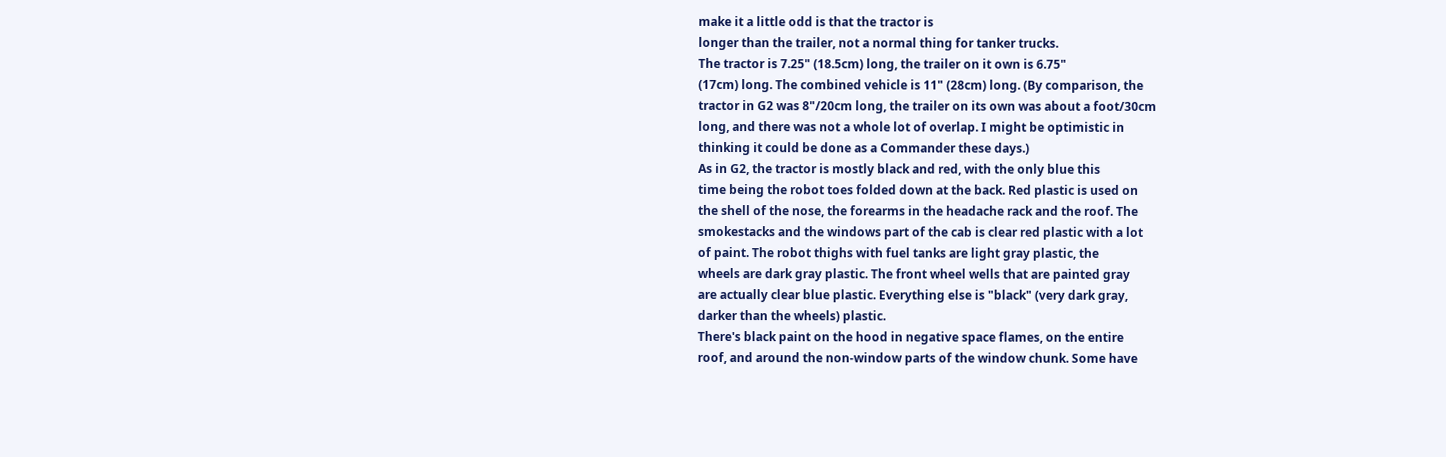make it a little odd is that the tractor is
longer than the trailer, not a normal thing for tanker trucks.
The tractor is 7.25" (18.5cm) long, the trailer on it own is 6.75"
(17cm) long. The combined vehicle is 11" (28cm) long. (By comparison, the
tractor in G2 was 8"/20cm long, the trailer on its own was about a foot/30cm
long, and there was not a whole lot of overlap. I might be optimistic in
thinking it could be done as a Commander these days.)
As in G2, the tractor is mostly black and red, with the only blue this
time being the robot toes folded down at the back. Red plastic is used on
the shell of the nose, the forearms in the headache rack and the roof. The
smokestacks and the windows part of the cab is clear red plastic with a lot
of paint. The robot thighs with fuel tanks are light gray plastic, the
wheels are dark gray plastic. The front wheel wells that are painted gray
are actually clear blue plastic. Everything else is "black" (very dark gray,
darker than the wheels) plastic.
There's black paint on the hood in negative space flames, on the entire
roof, and around the non-window parts of the window chunk. Some have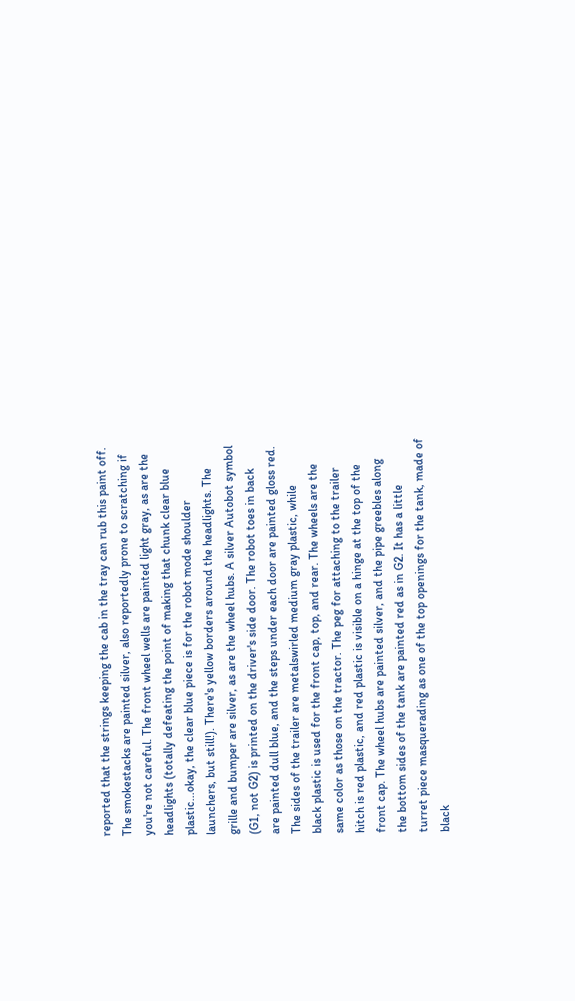reported that the strings keeping the cab in the tray can rub this paint off.
The smokestacks are painted silver, also reportedly prone to scratching if
you're not careful. The front wheel wells are painted light gray, as are the
headlights (totally defeating the point of making that chunk clear blue
plastic...okay, the clear blue piece is for the robot mode shoulder
launchers, but still!). There's yellow borders around the headlights. The
grille and bumper are silver, as are the wheel hubs. A silver Autobot symbol
(G1, not G2) is printed on the driver's side door. The robot toes in back
are painted dull blue, and the steps under each door are painted gloss red.
The sides of the trailer are metalswirled medium gray plastic, while
black plastic is used for the front cap, top, and rear. The wheels are the
same color as those on the tractor. The peg for attaching to the trailer
hitch is red plastic, and red plastic is visible on a hinge at the top of the
front cap. The wheel hubs are painted silver, and the pipe greebles along
the bottom sides of the tank are painted red as in G2. It has a little
turret piece masquerading as one of the top openings for the tank, made of
black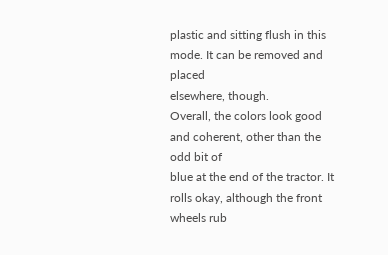plastic and sitting flush in this mode. It can be removed and placed
elsewhere, though.
Overall, the colors look good and coherent, other than the odd bit of
blue at the end of the tractor. It rolls okay, although the front wheels rub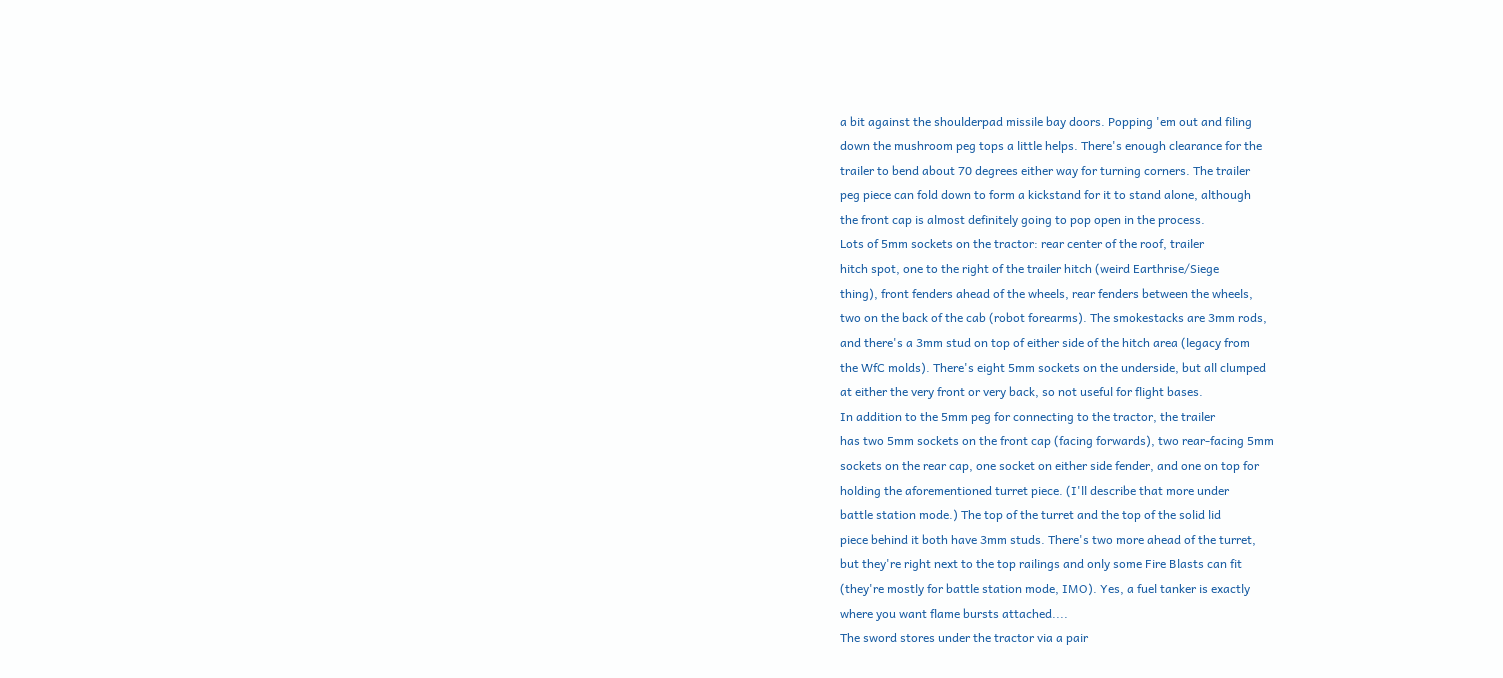a bit against the shoulderpad missile bay doors. Popping 'em out and filing
down the mushroom peg tops a little helps. There's enough clearance for the
trailer to bend about 70 degrees either way for turning corners. The trailer
peg piece can fold down to form a kickstand for it to stand alone, although
the front cap is almost definitely going to pop open in the process.
Lots of 5mm sockets on the tractor: rear center of the roof, trailer
hitch spot, one to the right of the trailer hitch (weird Earthrise/Siege
thing), front fenders ahead of the wheels, rear fenders between the wheels,
two on the back of the cab (robot forearms). The smokestacks are 3mm rods,
and there's a 3mm stud on top of either side of the hitch area (legacy from
the WfC molds). There's eight 5mm sockets on the underside, but all clumped
at either the very front or very back, so not useful for flight bases.
In addition to the 5mm peg for connecting to the tractor, the trailer
has two 5mm sockets on the front cap (facing forwards), two rear-facing 5mm
sockets on the rear cap, one socket on either side fender, and one on top for
holding the aforementioned turret piece. (I'll describe that more under
battle station mode.) The top of the turret and the top of the solid lid
piece behind it both have 3mm studs. There's two more ahead of the turret,
but they're right next to the top railings and only some Fire Blasts can fit
(they're mostly for battle station mode, IMO). Yes, a fuel tanker is exactly
where you want flame bursts attached....
The sword stores under the tractor via a pair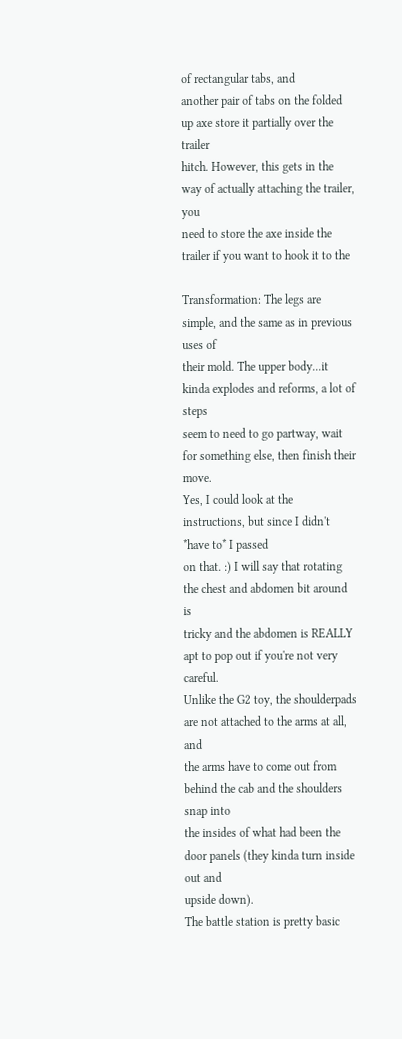of rectangular tabs, and
another pair of tabs on the folded up axe store it partially over the trailer
hitch. However, this gets in the way of actually attaching the trailer, you
need to store the axe inside the trailer if you want to hook it to the

Transformation: The legs are simple, and the same as in previous uses of
their mold. The upper body...it kinda explodes and reforms, a lot of steps
seem to need to go partway, wait for something else, then finish their move.
Yes, I could look at the instructions, but since I didn't *have to* I passed
on that. :) I will say that rotating the chest and abdomen bit around is
tricky and the abdomen is REALLY apt to pop out if you're not very careful.
Unlike the G2 toy, the shoulderpads are not attached to the arms at all, and
the arms have to come out from behind the cab and the shoulders snap into
the insides of what had been the door panels (they kinda turn inside out and
upside down).
The battle station is pretty basic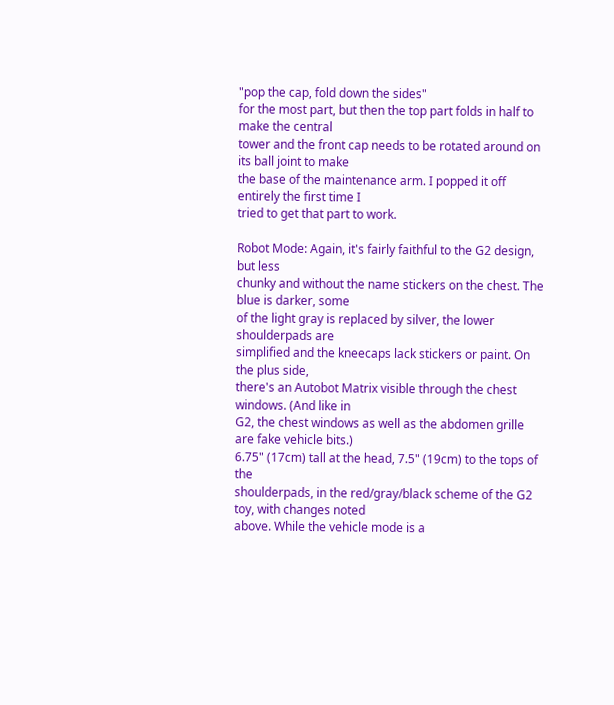"pop the cap, fold down the sides"
for the most part, but then the top part folds in half to make the central
tower and the front cap needs to be rotated around on its ball joint to make
the base of the maintenance arm. I popped it off entirely the first time I
tried to get that part to work.

Robot Mode: Again, it's fairly faithful to the G2 design, but less
chunky and without the name stickers on the chest. The blue is darker, some
of the light gray is replaced by silver, the lower shoulderpads are
simplified and the kneecaps lack stickers or paint. On the plus side,
there's an Autobot Matrix visible through the chest windows. (And like in
G2, the chest windows as well as the abdomen grille are fake vehicle bits.)
6.75" (17cm) tall at the head, 7.5" (19cm) to the tops of the
shoulderpads, in the red/gray/black scheme of the G2 toy, with changes noted
above. While the vehicle mode is a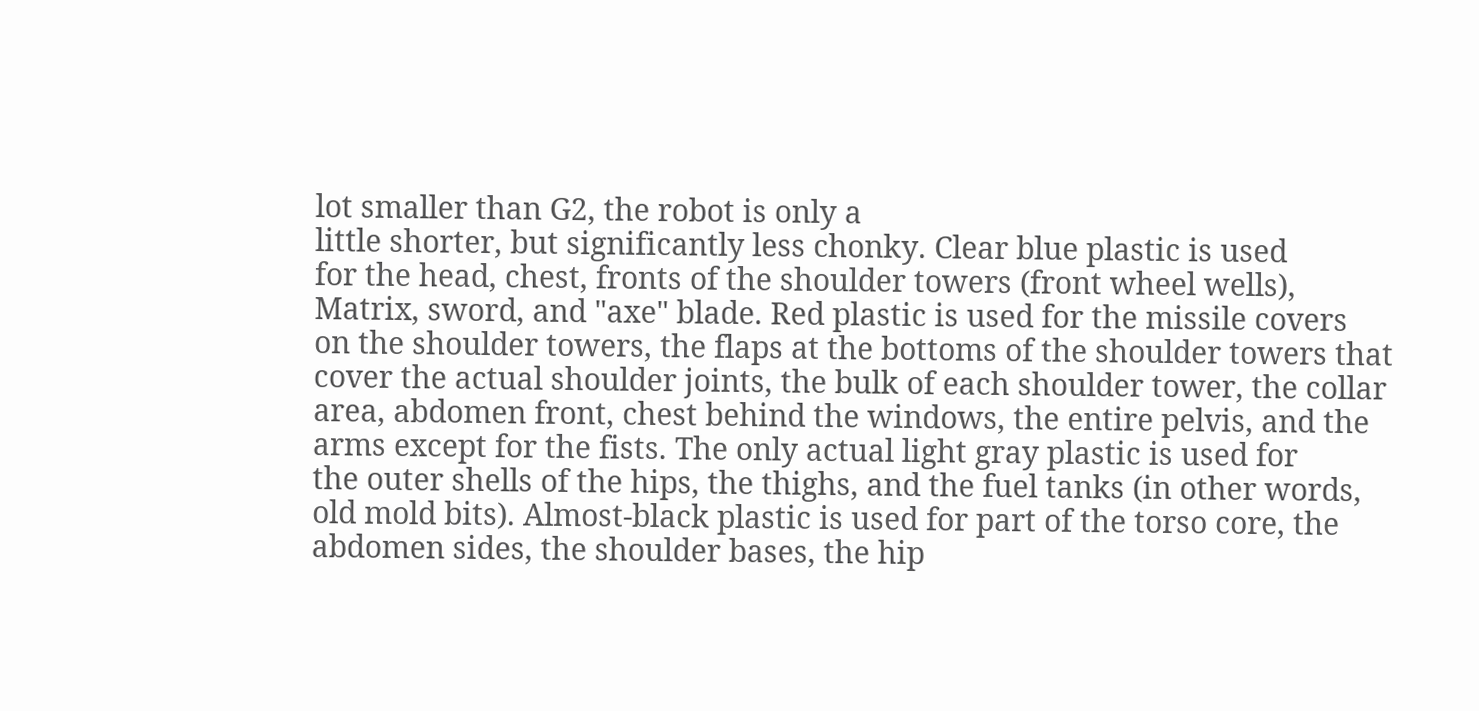lot smaller than G2, the robot is only a
little shorter, but significantly less chonky. Clear blue plastic is used
for the head, chest, fronts of the shoulder towers (front wheel wells),
Matrix, sword, and "axe" blade. Red plastic is used for the missile covers
on the shoulder towers, the flaps at the bottoms of the shoulder towers that
cover the actual shoulder joints, the bulk of each shoulder tower, the collar
area, abdomen front, chest behind the windows, the entire pelvis, and the
arms except for the fists. The only actual light gray plastic is used for
the outer shells of the hips, the thighs, and the fuel tanks (in other words,
old mold bits). Almost-black plastic is used for part of the torso core, the
abdomen sides, the shoulder bases, the hip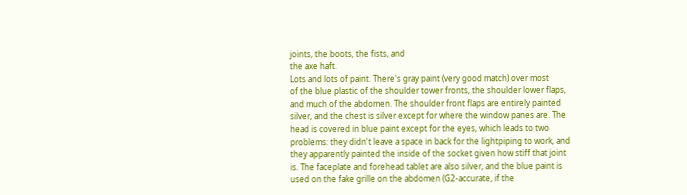joints, the boots, the fists, and
the axe haft.
Lots and lots of paint. There's gray paint (very good match) over most
of the blue plastic of the shoulder tower fronts, the shoulder lower flaps,
and much of the abdomen. The shoulder front flaps are entirely painted
silver, and the chest is silver except for where the window panes are. The
head is covered in blue paint except for the eyes, which leads to two
problems: they didn't leave a space in back for the lightpiping to work, and
they apparently painted the inside of the socket given how stiff that joint
is. The faceplate and forehead tablet are also silver, and the blue paint is
used on the fake grille on the abdomen (G2-accurate, if the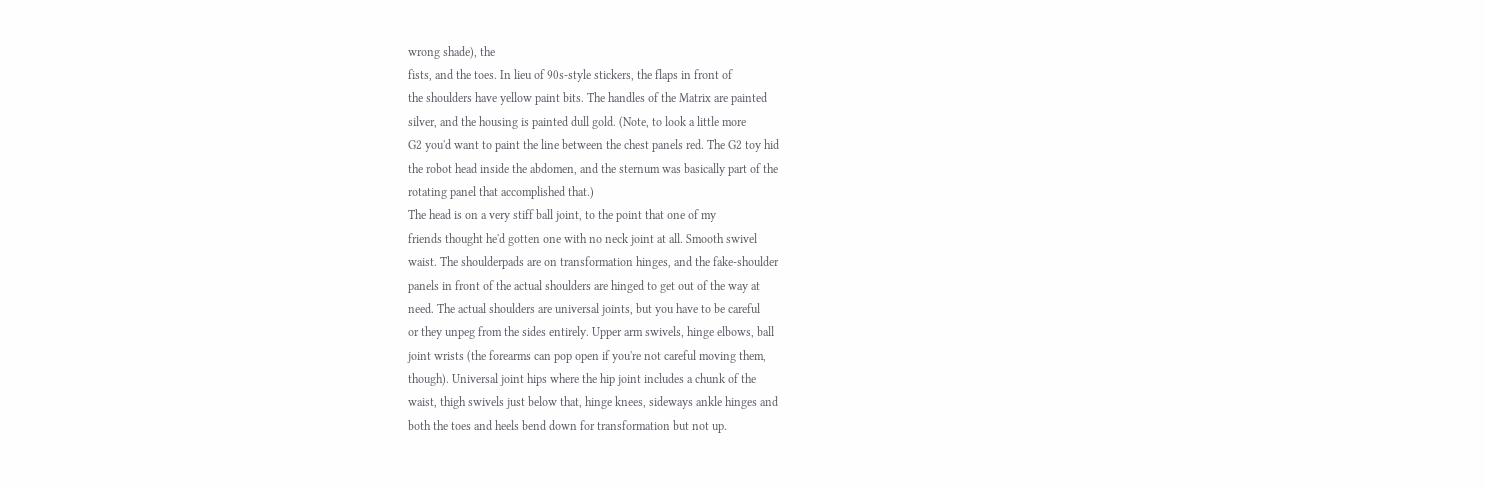wrong shade), the
fists, and the toes. In lieu of 90s-style stickers, the flaps in front of
the shoulders have yellow paint bits. The handles of the Matrix are painted
silver, and the housing is painted dull gold. (Note, to look a little more
G2 you'd want to paint the line between the chest panels red. The G2 toy hid
the robot head inside the abdomen, and the sternum was basically part of the
rotating panel that accomplished that.)
The head is on a very stiff ball joint, to the point that one of my
friends thought he'd gotten one with no neck joint at all. Smooth swivel
waist. The shoulderpads are on transformation hinges, and the fake-shoulder
panels in front of the actual shoulders are hinged to get out of the way at
need. The actual shoulders are universal joints, but you have to be careful
or they unpeg from the sides entirely. Upper arm swivels, hinge elbows, ball
joint wrists (the forearms can pop open if you're not careful moving them,
though). Universal joint hips where the hip joint includes a chunk of the
waist, thigh swivels just below that, hinge knees, sideways ankle hinges and
both the toes and heels bend down for transformation but not up.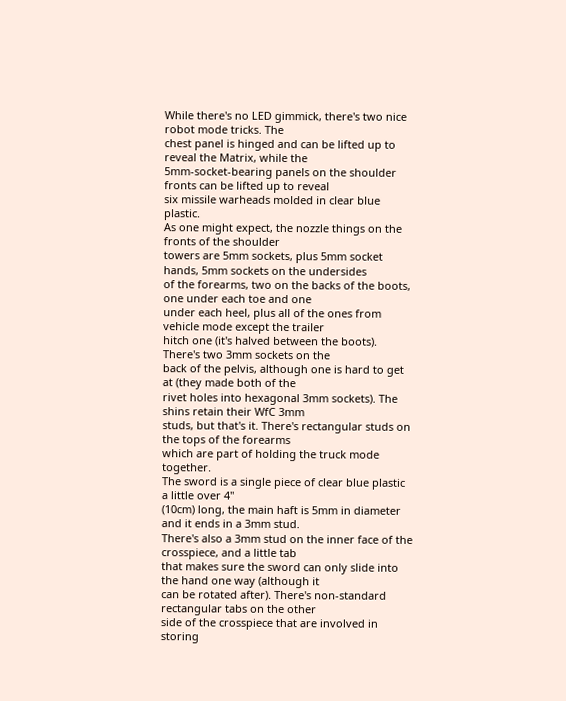While there's no LED gimmick, there's two nice robot mode tricks. The
chest panel is hinged and can be lifted up to reveal the Matrix, while the
5mm-socket-bearing panels on the shoulder fronts can be lifted up to reveal
six missile warheads molded in clear blue plastic.
As one might expect, the nozzle things on the fronts of the shoulder
towers are 5mm sockets, plus 5mm socket hands, 5mm sockets on the undersides
of the forearms, two on the backs of the boots, one under each toe and one
under each heel, plus all of the ones from vehicle mode except the trailer
hitch one (it's halved between the boots). There's two 3mm sockets on the
back of the pelvis, although one is hard to get at (they made both of the
rivet holes into hexagonal 3mm sockets). The shins retain their WfC 3mm
studs, but that's it. There's rectangular studs on the tops of the forearms
which are part of holding the truck mode together.
The sword is a single piece of clear blue plastic a little over 4"
(10cm) long, the main haft is 5mm in diameter and it ends in a 3mm stud.
There's also a 3mm stud on the inner face of the crosspiece, and a little tab
that makes sure the sword can only slide into the hand one way (although it
can be rotated after). There's non-standard rectangular tabs on the other
side of the crosspiece that are involved in storing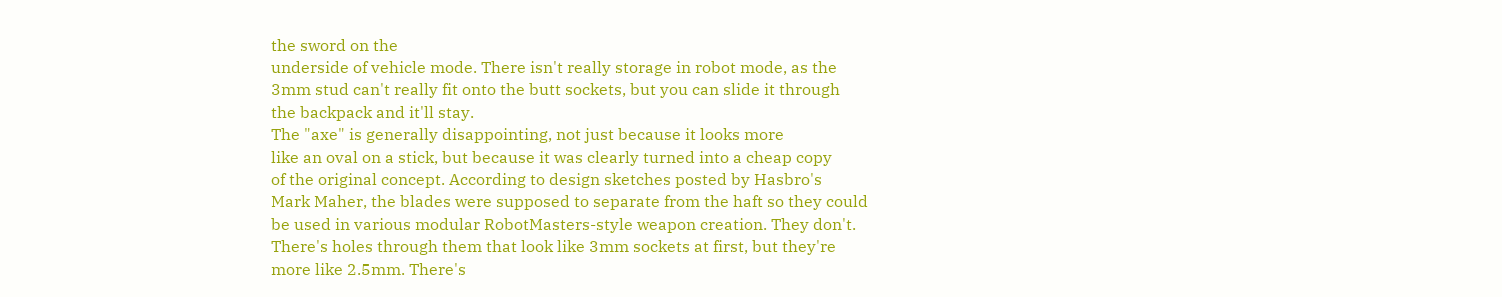the sword on the
underside of vehicle mode. There isn't really storage in robot mode, as the
3mm stud can't really fit onto the butt sockets, but you can slide it through
the backpack and it'll stay.
The "axe" is generally disappointing, not just because it looks more
like an oval on a stick, but because it was clearly turned into a cheap copy
of the original concept. According to design sketches posted by Hasbro's
Mark Maher, the blades were supposed to separate from the haft so they could
be used in various modular RobotMasters-style weapon creation. They don't.
There's holes through them that look like 3mm sockets at first, but they're
more like 2.5mm. There's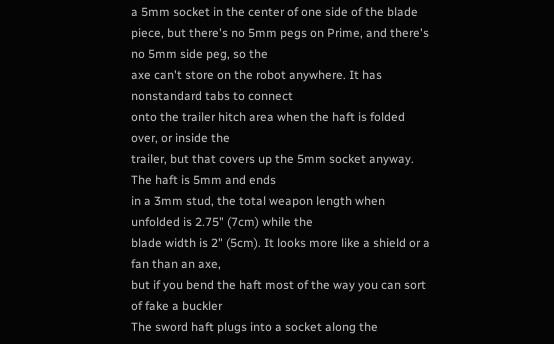a 5mm socket in the center of one side of the blade
piece, but there's no 5mm pegs on Prime, and there's no 5mm side peg, so the
axe can't store on the robot anywhere. It has nonstandard tabs to connect
onto the trailer hitch area when the haft is folded over, or inside the
trailer, but that covers up the 5mm socket anyway. The haft is 5mm and ends
in a 3mm stud, the total weapon length when unfolded is 2.75" (7cm) while the
blade width is 2" (5cm). It looks more like a shield or a fan than an axe,
but if you bend the haft most of the way you can sort of fake a buckler
The sword haft plugs into a socket along the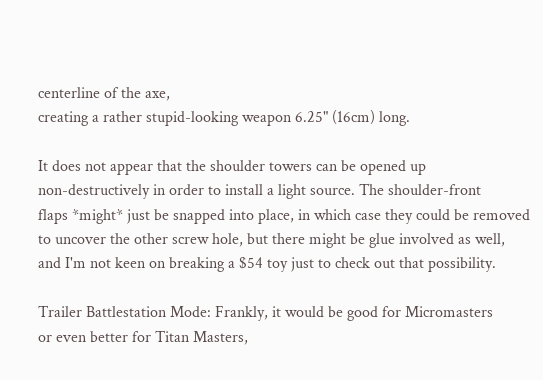centerline of the axe,
creating a rather stupid-looking weapon 6.25" (16cm) long.

It does not appear that the shoulder towers can be opened up
non-destructively in order to install a light source. The shoulder-front
flaps *might* just be snapped into place, in which case they could be removed
to uncover the other screw hole, but there might be glue involved as well,
and I'm not keen on breaking a $54 toy just to check out that possibility.

Trailer Battlestation Mode: Frankly, it would be good for Micromasters
or even better for Titan Masters,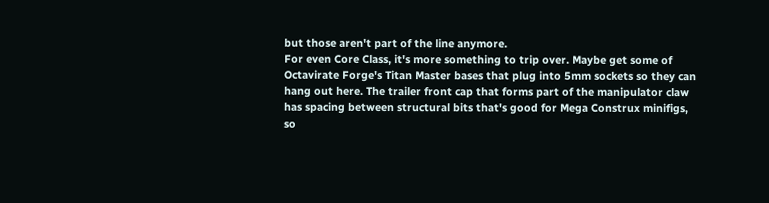but those aren't part of the line anymore.
For even Core Class, it's more something to trip over. Maybe get some of
Octavirate Forge's Titan Master bases that plug into 5mm sockets so they can
hang out here. The trailer front cap that forms part of the manipulator claw
has spacing between structural bits that's good for Mega Construx minifigs,
so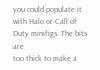you could populate it with Halo or Call of Duty minifigs. The bits are
too thick to make a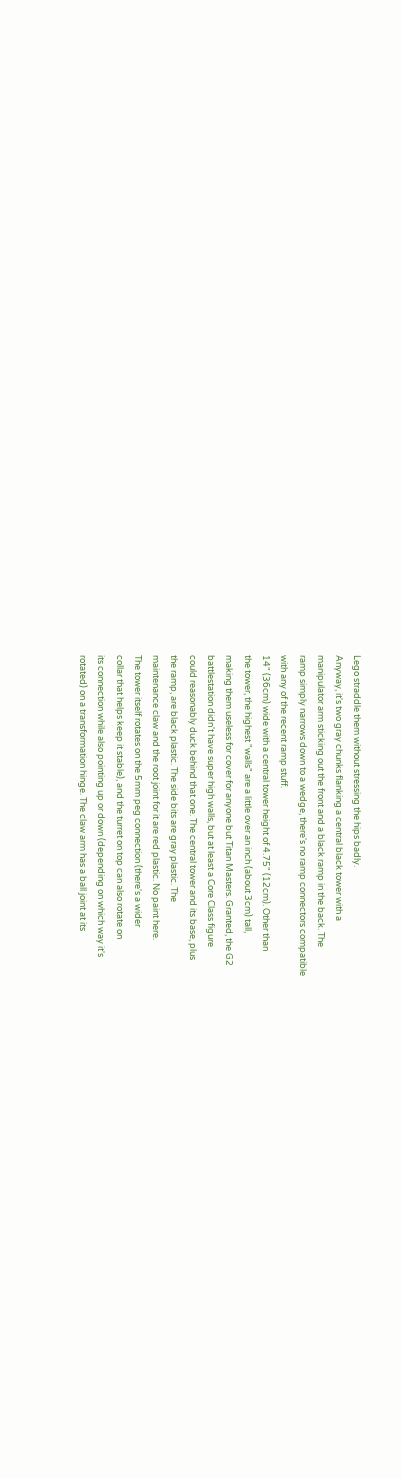Lego straddle them without stressing the hips badly.
Anyway, it's two gray chunks flanking a central black tower with a
manipulator arm sticking out the front and a black ramp in the back. The
ramp simply narrows down to a wedge, there's no ramp connectors compatible
with any of the recent ramp stuff.
14" (36cm) wide with a central tower height of 4.75" (12cm). Other than
the tower, the highest "walls" are a little over an inch (about 3cm) tall,
making them useless for cover for anyone but Titan Masters. Granted, the G2
battlestation didn't have super high walls, but at least a Core Class figure
could reasonably duck behind that one. The central tower and its base, plus
the ramp, are black plastic. The side bits are gray plastic. The
maintenance claw and the root joint for it are red plastic. No paint here.
The tower itself rotates on the 5mm peg connection (there's a wider
collar that helps keep it stable), and the turret on top can also rotate on
its connection while also pointing up or down (depending on which way it's
rotated) on a transformation hinge. The claw arm has a ball joint at its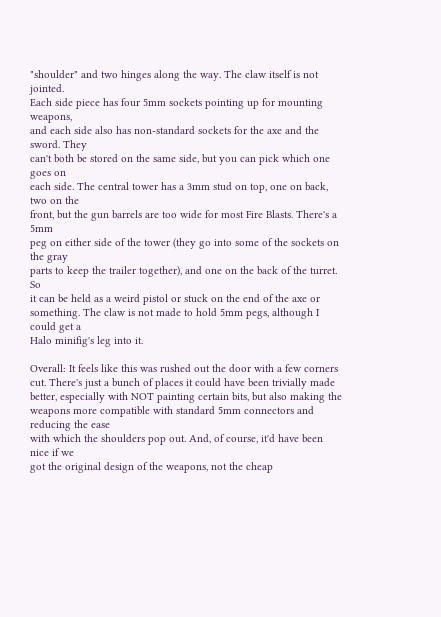"shoulder" and two hinges along the way. The claw itself is not jointed.
Each side piece has four 5mm sockets pointing up for mounting weapons,
and each side also has non-standard sockets for the axe and the sword. They
can't both be stored on the same side, but you can pick which one goes on
each side. The central tower has a 3mm stud on top, one on back, two on the
front, but the gun barrels are too wide for most Fire Blasts. There's a 5mm
peg on either side of the tower (they go into some of the sockets on the gray
parts to keep the trailer together), and one on the back of the turret. So
it can be held as a weird pistol or stuck on the end of the axe or
something. The claw is not made to hold 5mm pegs, although I could get a
Halo minifig's leg into it.

Overall: It feels like this was rushed out the door with a few corners
cut. There's just a bunch of places it could have been trivially made
better, especially with NOT painting certain bits, but also making the
weapons more compatible with standard 5mm connectors and reducing the ease
with which the shoulders pop out. And, of course, it'd have been nice if we
got the original design of the weapons, not the cheap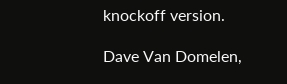knockoff version.

Dave Van Domelen,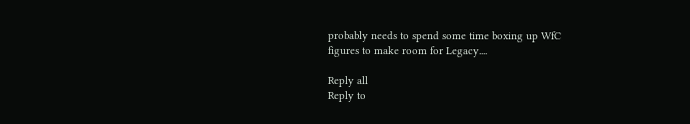probably needs to spend some time boxing up WfC
figures to make room for Legacy....

Reply all
Reply to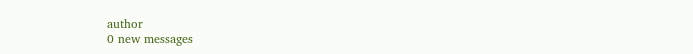author
0 new messages